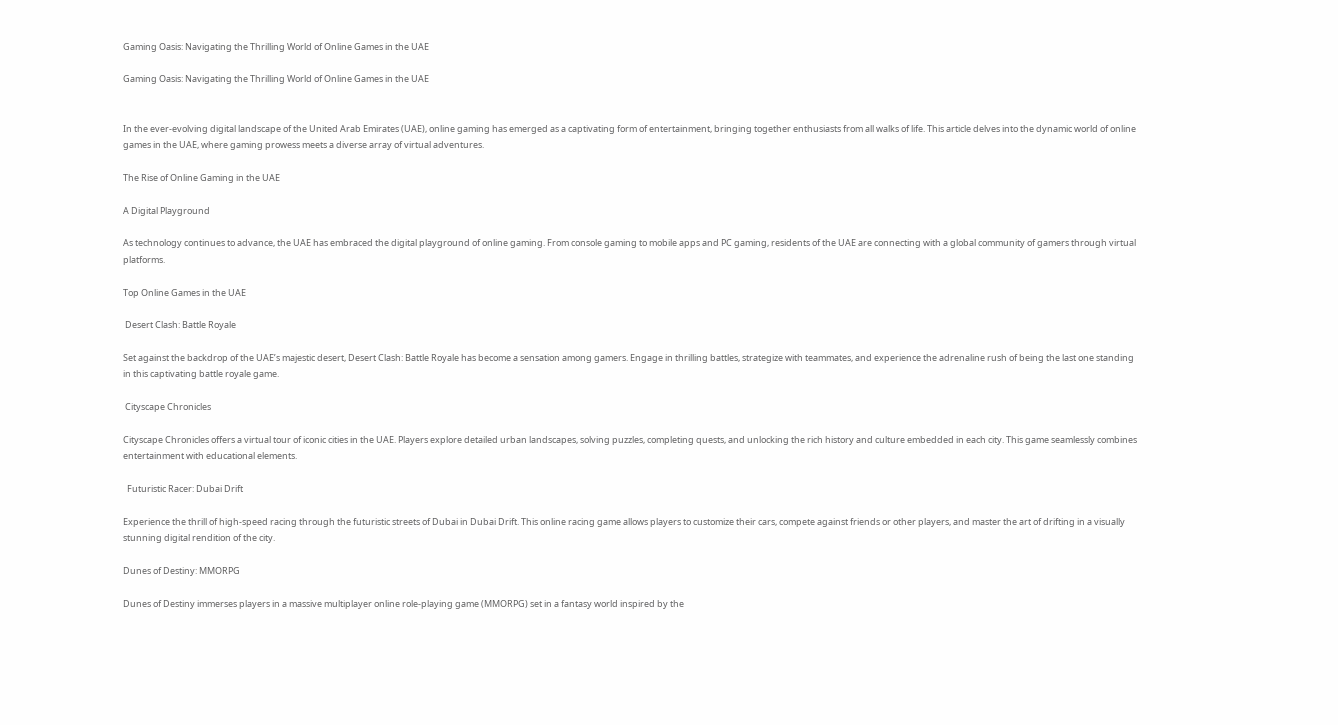Gaming Oasis: Navigating the Thrilling World of Online Games in the UAE

Gaming Oasis: Navigating the Thrilling World of Online Games in the UAE


In the ever-evolving digital landscape of the United Arab Emirates (UAE), online gaming has emerged as a captivating form of entertainment, bringing together enthusiasts from all walks of life. This article delves into the dynamic world of online games in the UAE, where gaming prowess meets a diverse array of virtual adventures.

The Rise of Online Gaming in the UAE

A Digital Playground

As technology continues to advance, the UAE has embraced the digital playground of online gaming. From console gaming to mobile apps and PC gaming, residents of the UAE are connecting with a global community of gamers through virtual platforms.

Top Online Games in the UAE

 Desert Clash: Battle Royale

Set against the backdrop of the UAE’s majestic desert, Desert Clash: Battle Royale has become a sensation among gamers. Engage in thrilling battles, strategize with teammates, and experience the adrenaline rush of being the last one standing in this captivating battle royale game.

 Cityscape Chronicles

Cityscape Chronicles offers a virtual tour of iconic cities in the UAE. Players explore detailed urban landscapes, solving puzzles, completing quests, and unlocking the rich history and culture embedded in each city. This game seamlessly combines entertainment with educational elements.

  Futuristic Racer: Dubai Drift

Experience the thrill of high-speed racing through the futuristic streets of Dubai in Dubai Drift. This online racing game allows players to customize their cars, compete against friends or other players, and master the art of drifting in a visually stunning digital rendition of the city.

Dunes of Destiny: MMORPG

Dunes of Destiny immerses players in a massive multiplayer online role-playing game (MMORPG) set in a fantasy world inspired by the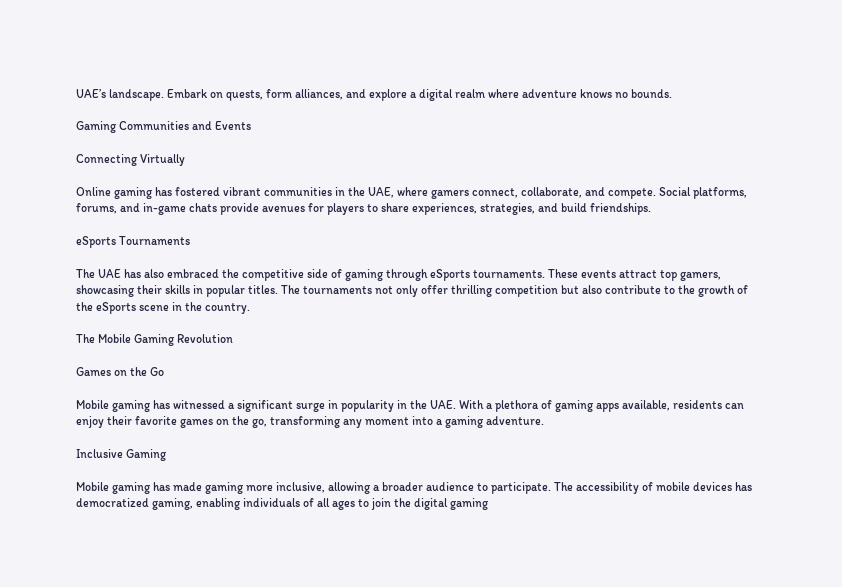UAE’s landscape. Embark on quests, form alliances, and explore a digital realm where adventure knows no bounds.

Gaming Communities and Events

Connecting Virtually

Online gaming has fostered vibrant communities in the UAE, where gamers connect, collaborate, and compete. Social platforms, forums, and in-game chats provide avenues for players to share experiences, strategies, and build friendships.

eSports Tournaments

The UAE has also embraced the competitive side of gaming through eSports tournaments. These events attract top gamers, showcasing their skills in popular titles. The tournaments not only offer thrilling competition but also contribute to the growth of the eSports scene in the country.

The Mobile Gaming Revolution

Games on the Go

Mobile gaming has witnessed a significant surge in popularity in the UAE. With a plethora of gaming apps available, residents can enjoy their favorite games on the go, transforming any moment into a gaming adventure.

Inclusive Gaming

Mobile gaming has made gaming more inclusive, allowing a broader audience to participate. The accessibility of mobile devices has democratized gaming, enabling individuals of all ages to join the digital gaming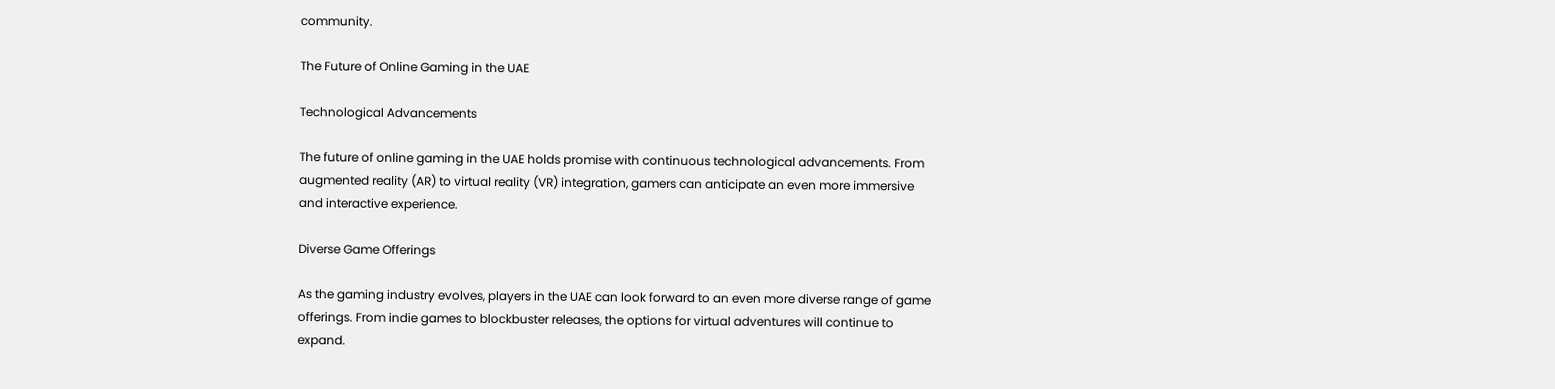community.

The Future of Online Gaming in the UAE

Technological Advancements

The future of online gaming in the UAE holds promise with continuous technological advancements. From augmented reality (AR) to virtual reality (VR) integration, gamers can anticipate an even more immersive and interactive experience.

Diverse Game Offerings

As the gaming industry evolves, players in the UAE can look forward to an even more diverse range of game offerings. From indie games to blockbuster releases, the options for virtual adventures will continue to expand.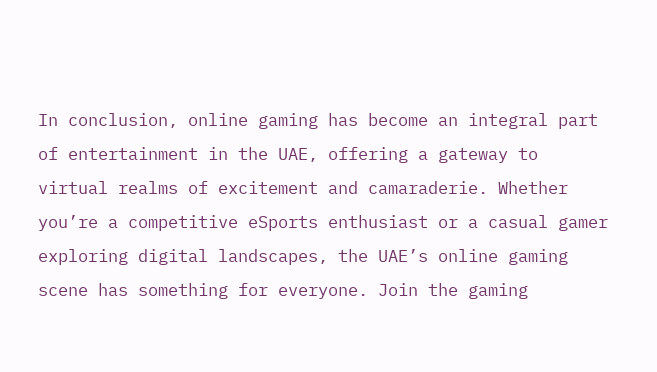In conclusion, online gaming has become an integral part of entertainment in the UAE, offering a gateway to virtual realms of excitement and camaraderie. Whether you’re a competitive eSports enthusiast or a casual gamer exploring digital landscapes, the UAE’s online gaming scene has something for everyone. Join the gaming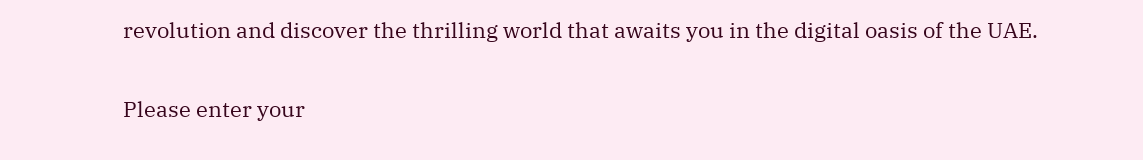revolution and discover the thrilling world that awaits you in the digital oasis of the UAE.


Please enter your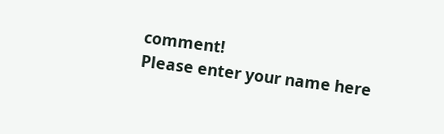comment!
Please enter your name here